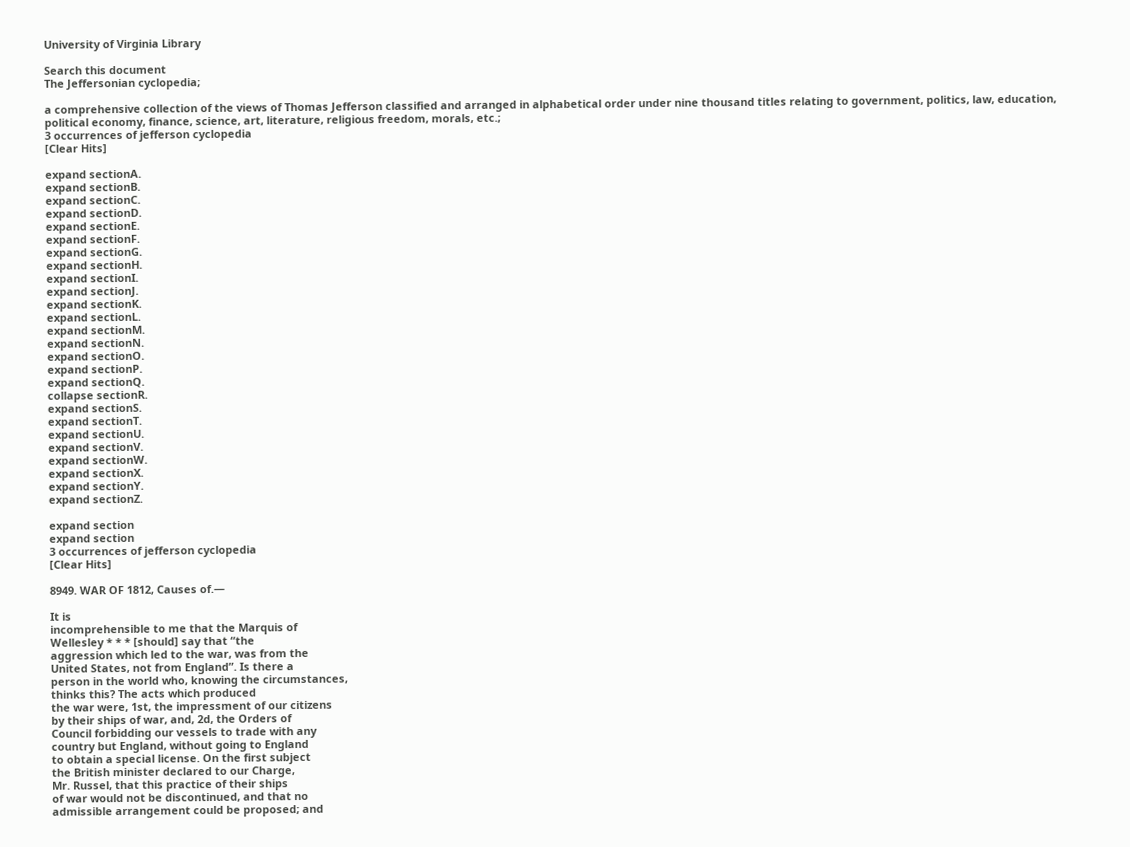University of Virginia Library

Search this document
The Jeffersonian cyclopedia;

a comprehensive collection of the views of Thomas Jefferson classified and arranged in alphabetical order under nine thousand titles relating to government, politics, law, education, political economy, finance, science, art, literature, religious freedom, morals, etc.;
3 occurrences of jefferson cyclopedia
[Clear Hits]

expand sectionA.
expand sectionB.
expand sectionC.
expand sectionD.
expand sectionE.
expand sectionF.
expand sectionG.
expand sectionH.
expand sectionI.
expand sectionJ.
expand sectionK.
expand sectionL.
expand sectionM.
expand sectionN.
expand sectionO.
expand sectionP.
expand sectionQ.
collapse sectionR.
expand sectionS.
expand sectionT.
expand sectionU.
expand sectionV.
expand sectionW.
expand sectionX.
expand sectionY.
expand sectionZ.

expand section
expand section
3 occurrences of jefferson cyclopedia
[Clear Hits]

8949. WAR OF 1812, Causes of.—

It is
incomprehensible to me that the Marquis of
Wellesley * * * [should] say that “the
aggression which led to the war, was from the
United States, not from England”. Is there a
person in the world who, knowing the circumstances,
thinks this? The acts which produced
the war were, 1st, the impressment of our citizens
by their ships of war, and, 2d, the Orders of
Council forbidding our vessels to trade with any
country but England, without going to England
to obtain a special license. On the first subject
the British minister declared to our Charge,
Mr. Russel, that this practice of their ships
of war would not be discontinued, and that no
admissible arrangement could be proposed; and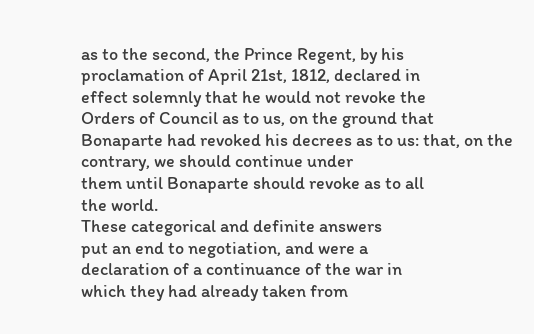as to the second, the Prince Regent, by his
proclamation of April 21st, 1812, declared in
effect solemnly that he would not revoke the
Orders of Council as to us, on the ground that
Bonaparte had revoked his decrees as to us: that, on the contrary, we should continue under
them until Bonaparte should revoke as to all
the world.
These categorical and definite answers
put an end to negotiation, and were a
declaration of a continuance of the war in
which they had already taken from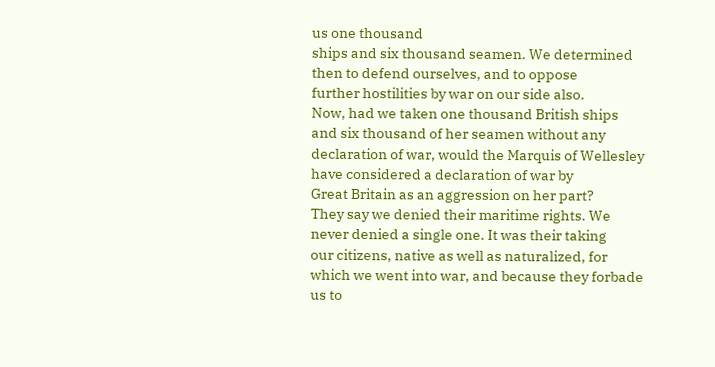us one thousand
ships and six thousand seamen. We determined
then to defend ourselves, and to oppose
further hostilities by war on our side also.
Now, had we taken one thousand British ships
and six thousand of her seamen without any
declaration of war, would the Marquis of Wellesley
have considered a declaration of war by
Great Britain as an aggression on her part?
They say we denied their maritime rights. We
never denied a single one. It was their taking
our citizens, native as well as naturalized, for
which we went into war, and because they forbade
us to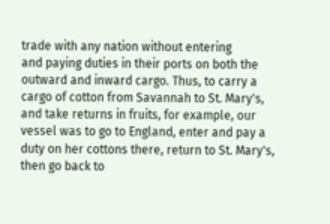trade with any nation without entering
and paying duties in their ports on both the
outward and inward cargo. Thus, to carry a
cargo of cotton from Savannah to St. Mary's,
and take returns in fruits, for example, our
vessel was to go to England, enter and pay a
duty on her cottons there, return to St. Mary's,
then go back to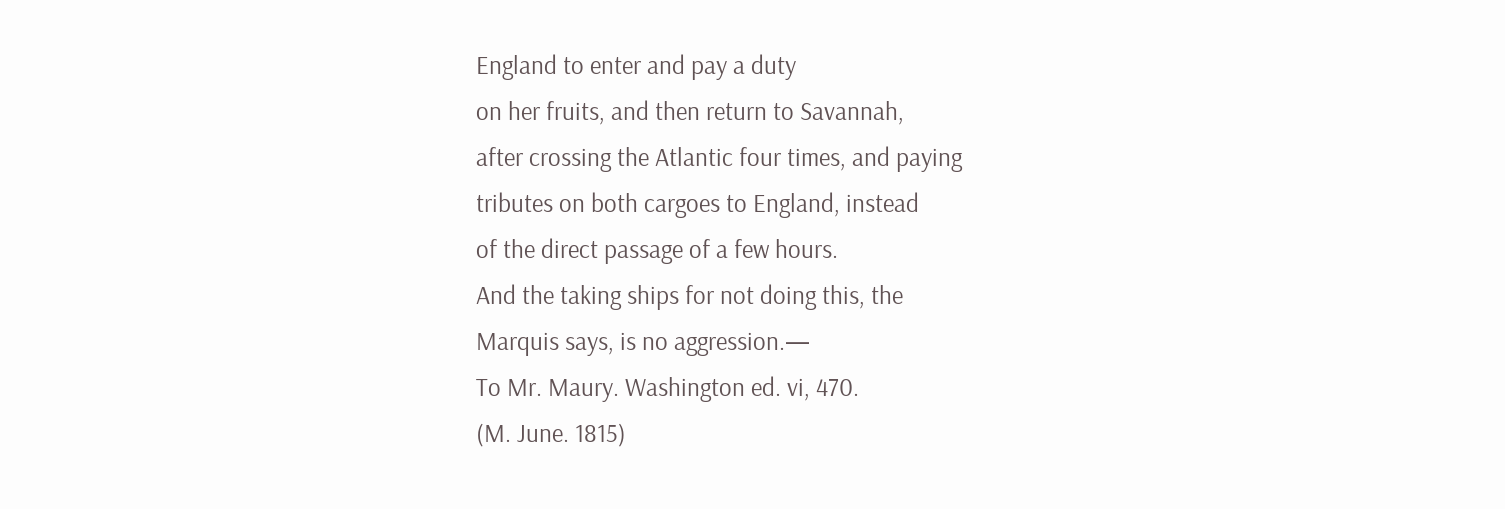England to enter and pay a duty
on her fruits, and then return to Savannah,
after crossing the Atlantic four times, and paying
tributes on both cargoes to England, instead
of the direct passage of a few hours.
And the taking ships for not doing this, the
Marquis says, is no aggression.—
To Mr. Maury. Washington ed. vi, 470.
(M. June. 1815)